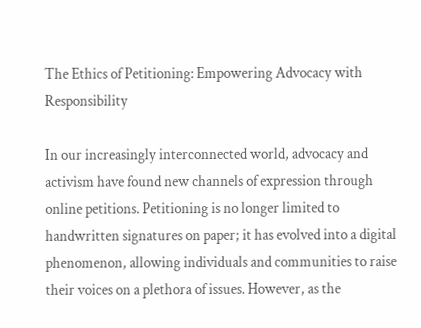The Ethics of Petitioning: Empowering Advocacy with Responsibility

In our increasingly interconnected world, advocacy and activism have found new channels of expression through online petitions. Petitioning is no longer limited to handwritten signatures on paper; it has evolved into a digital phenomenon, allowing individuals and communities to raise their voices on a plethora of issues. However, as the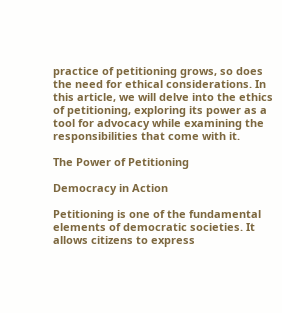practice of petitioning grows, so does the need for ethical considerations. In this article, we will delve into the ethics of petitioning, exploring its power as a tool for advocacy while examining the responsibilities that come with it.

The Power of Petitioning

Democracy in Action

Petitioning is one of the fundamental elements of democratic societies. It allows citizens to express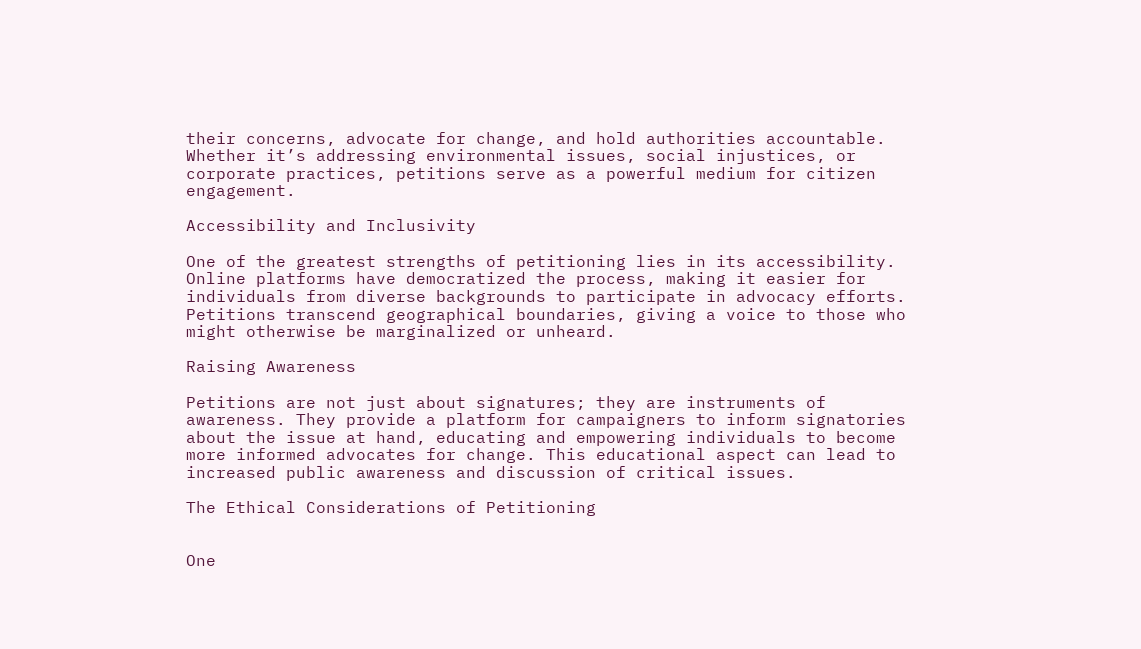their concerns, advocate for change, and hold authorities accountable. Whether it’s addressing environmental issues, social injustices, or corporate practices, petitions serve as a powerful medium for citizen engagement.

Accessibility and Inclusivity

One of the greatest strengths of petitioning lies in its accessibility. Online platforms have democratized the process, making it easier for individuals from diverse backgrounds to participate in advocacy efforts. Petitions transcend geographical boundaries, giving a voice to those who might otherwise be marginalized or unheard.

Raising Awareness

Petitions are not just about signatures; they are instruments of awareness. They provide a platform for campaigners to inform signatories about the issue at hand, educating and empowering individuals to become more informed advocates for change. This educational aspect can lead to increased public awareness and discussion of critical issues.

The Ethical Considerations of Petitioning


One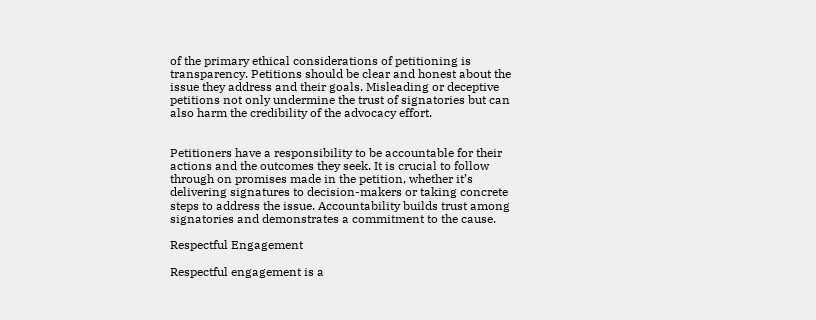of the primary ethical considerations of petitioning is transparency. Petitions should be clear and honest about the issue they address and their goals. Misleading or deceptive petitions not only undermine the trust of signatories but can also harm the credibility of the advocacy effort.


Petitioners have a responsibility to be accountable for their actions and the outcomes they seek. It is crucial to follow through on promises made in the petition, whether it’s delivering signatures to decision-makers or taking concrete steps to address the issue. Accountability builds trust among signatories and demonstrates a commitment to the cause.

Respectful Engagement

Respectful engagement is a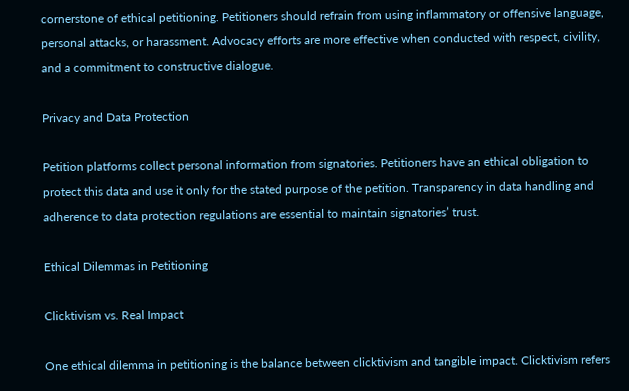cornerstone of ethical petitioning. Petitioners should refrain from using inflammatory or offensive language, personal attacks, or harassment. Advocacy efforts are more effective when conducted with respect, civility, and a commitment to constructive dialogue.

Privacy and Data Protection

Petition platforms collect personal information from signatories. Petitioners have an ethical obligation to protect this data and use it only for the stated purpose of the petition. Transparency in data handling and adherence to data protection regulations are essential to maintain signatories’ trust.

Ethical Dilemmas in Petitioning

Clicktivism vs. Real Impact

One ethical dilemma in petitioning is the balance between clicktivism and tangible impact. Clicktivism refers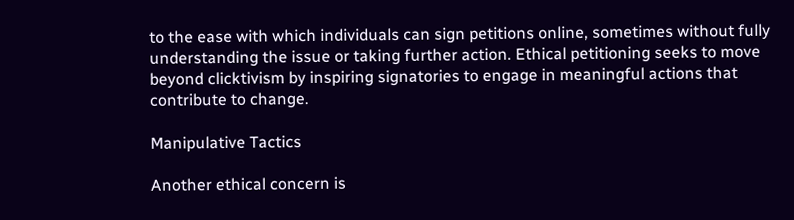to the ease with which individuals can sign petitions online, sometimes without fully understanding the issue or taking further action. Ethical petitioning seeks to move beyond clicktivism by inspiring signatories to engage in meaningful actions that contribute to change.

Manipulative Tactics

Another ethical concern is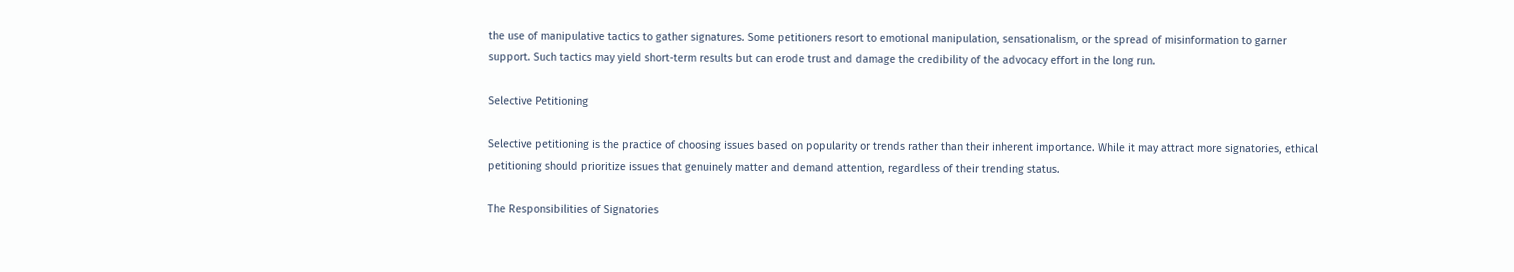the use of manipulative tactics to gather signatures. Some petitioners resort to emotional manipulation, sensationalism, or the spread of misinformation to garner support. Such tactics may yield short-term results but can erode trust and damage the credibility of the advocacy effort in the long run.

Selective Petitioning

Selective petitioning is the practice of choosing issues based on popularity or trends rather than their inherent importance. While it may attract more signatories, ethical petitioning should prioritize issues that genuinely matter and demand attention, regardless of their trending status.

The Responsibilities of Signatories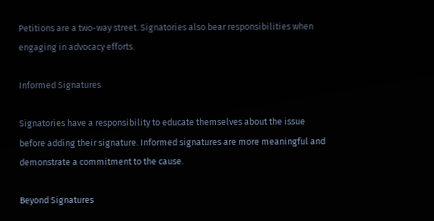Petitions are a two-way street. Signatories also bear responsibilities when engaging in advocacy efforts.

Informed Signatures

Signatories have a responsibility to educate themselves about the issue before adding their signature. Informed signatures are more meaningful and demonstrate a commitment to the cause.

Beyond Signatures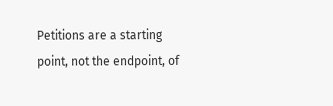Petitions are a starting point, not the endpoint, of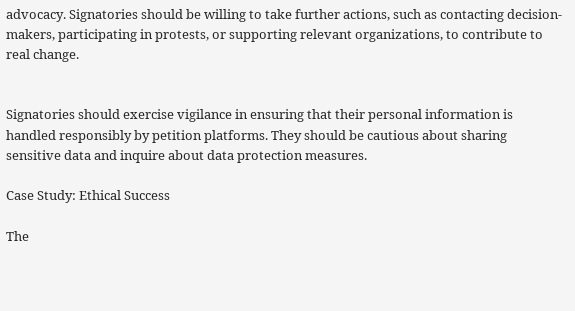advocacy. Signatories should be willing to take further actions, such as contacting decision-makers, participating in protests, or supporting relevant organizations, to contribute to real change.


Signatories should exercise vigilance in ensuring that their personal information is handled responsibly by petition platforms. They should be cautious about sharing sensitive data and inquire about data protection measures.

Case Study: Ethical Success

The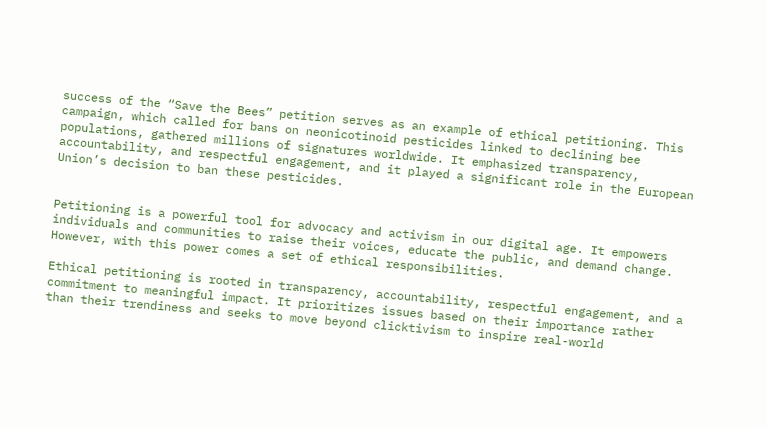success of the “Save the Bees” petition serves as an example of ethical petitioning. This campaign, which called for bans on neonicotinoid pesticides linked to declining bee populations, gathered millions of signatures worldwide. It emphasized transparency, accountability, and respectful engagement, and it played a significant role in the European Union’s decision to ban these pesticides.


Petitioning is a powerful tool for advocacy and activism in our digital age. It empowers individuals and communities to raise their voices, educate the public, and demand change. However, with this power comes a set of ethical responsibilities.

Ethical petitioning is rooted in transparency, accountability, respectful engagement, and a commitment to meaningful impact. It prioritizes issues based on their importance rather than their trendiness and seeks to move beyond clicktivism to inspire real-world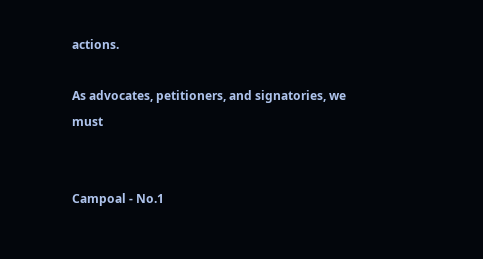actions.

As advocates, petitioners, and signatories, we must


Campoal - No.1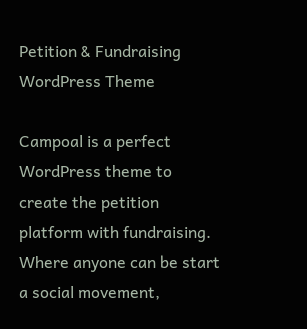Petition & Fundraising WordPress Theme

Campoal is a perfect WordPress theme to create the petition platform with fundraising. Where anyone can be start a social movement,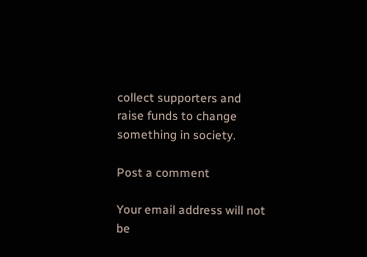collect supporters and raise funds to change something in society.

Post a comment

Your email address will not be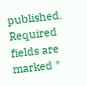published. Required fields are marked *